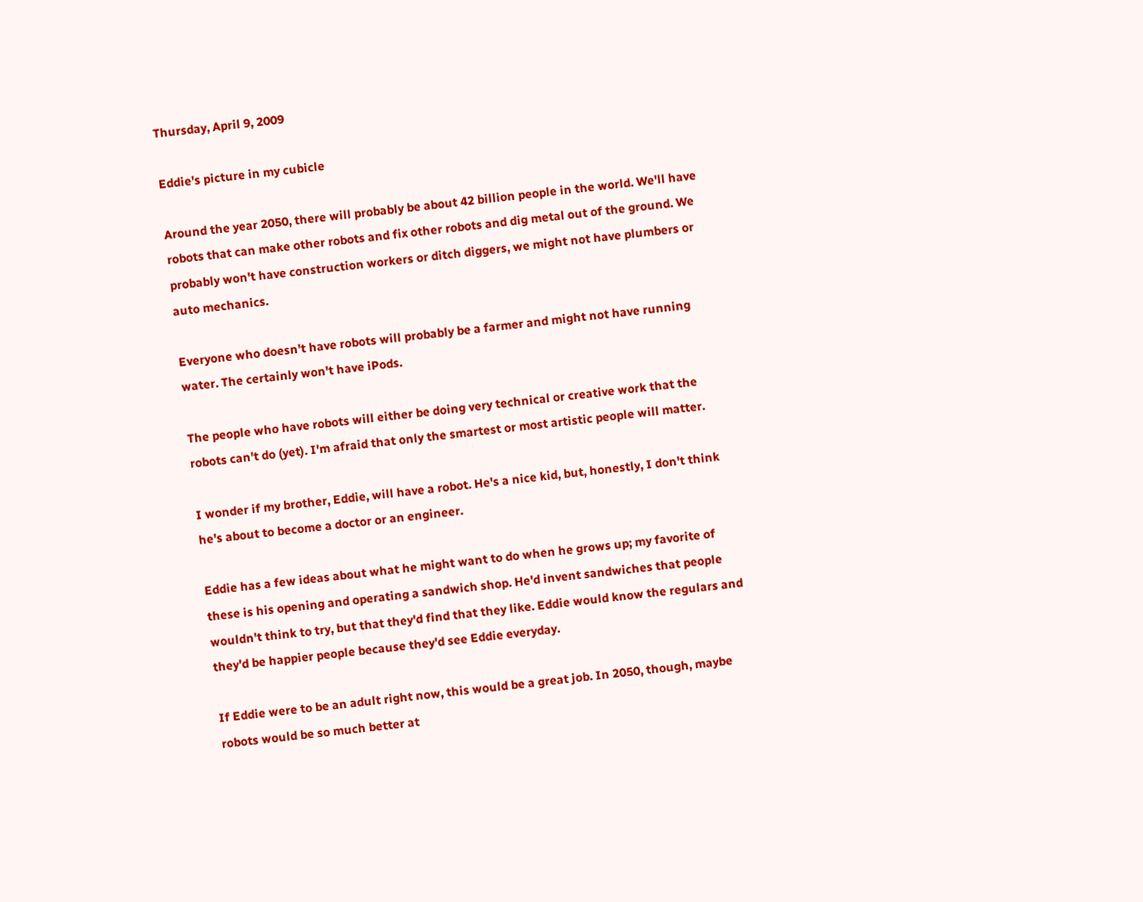Thursday, April 9, 2009

Eddie's picture in my cubicle

Around the year 2050, there will probably be about 42 billion people in the world. We'll have robots that can make other robots and fix other robots and dig metal out of the ground. We probably won't have construction workers or ditch diggers, we might not have plumbers or auto mechanics.

Everyone who doesn't have robots will probably be a farmer and might not have running water. The certainly won't have iPods.

The people who have robots will either be doing very technical or creative work that the robots can't do (yet). I'm afraid that only the smartest or most artistic people will matter.

I wonder if my brother, Eddie, will have a robot. He's a nice kid, but, honestly, I don't think he's about to become a doctor or an engineer.

Eddie has a few ideas about what he might want to do when he grows up; my favorite of these is his opening and operating a sandwich shop. He'd invent sandwiches that people wouldn't think to try, but that they'd find that they like. Eddie would know the regulars and they'd be happier people because they'd see Eddie everyday.

If Eddie were to be an adult right now, this would be a great job. In 2050, though, maybe robots would be so much better at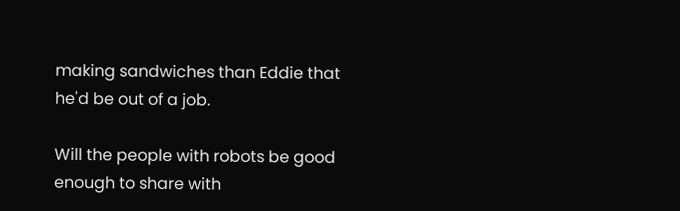making sandwiches than Eddie that he'd be out of a job.

Will the people with robots be good enough to share with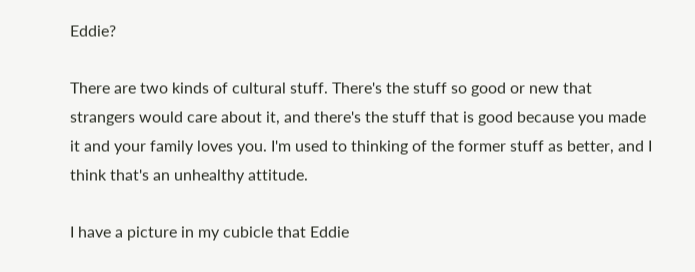Eddie?

There are two kinds of cultural stuff. There's the stuff so good or new that strangers would care about it, and there's the stuff that is good because you made it and your family loves you. I'm used to thinking of the former stuff as better, and I think that's an unhealthy attitude.

I have a picture in my cubicle that Eddie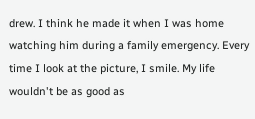drew. I think he made it when I was home watching him during a family emergency. Every time I look at the picture, I smile. My life wouldn't be as good as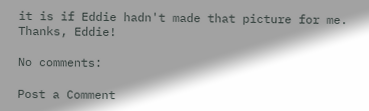it is if Eddie hadn't made that picture for me. Thanks, Eddie!

No comments:

Post a Comment